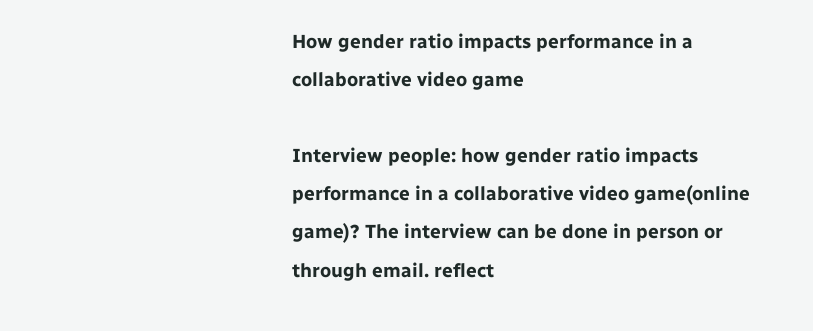How gender ratio impacts performance in a collaborative video game

Interview people: how gender ratio impacts performance in a collaborative video game(online game)? The interview can be done in person or through email. reflect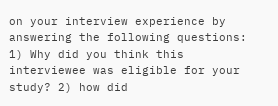on your interview experience by answering the following questions:
1) Why did you think this interviewee was eligible for your study? 2) how did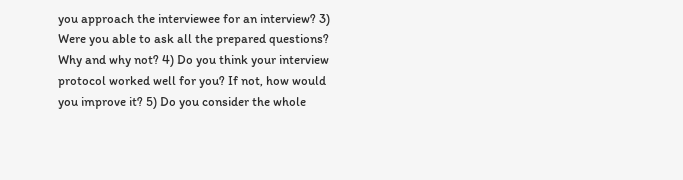you approach the interviewee for an interview? 3) Were you able to ask all the prepared questions? Why and why not? 4) Do you think your interview protocol worked well for you? If not, how would you improve it? 5) Do you consider the whole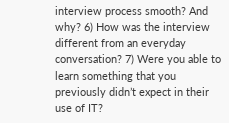interview process smooth? And why? 6) How was the interview different from an everyday conversation? 7) Were you able to learn something that you previously didn’t expect in their use of IT?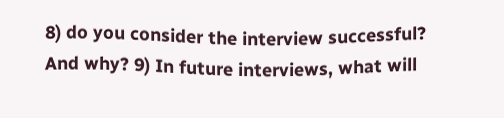8) do you consider the interview successful? And why? 9) In future interviews, what will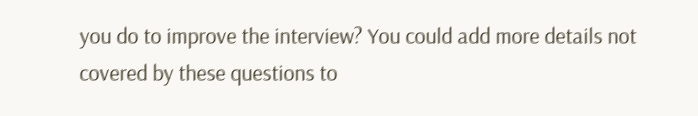you do to improve the interview? You could add more details not covered by these questions to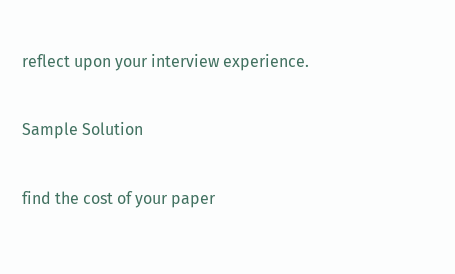reflect upon your interview experience.

Sample Solution

find the cost of your paper